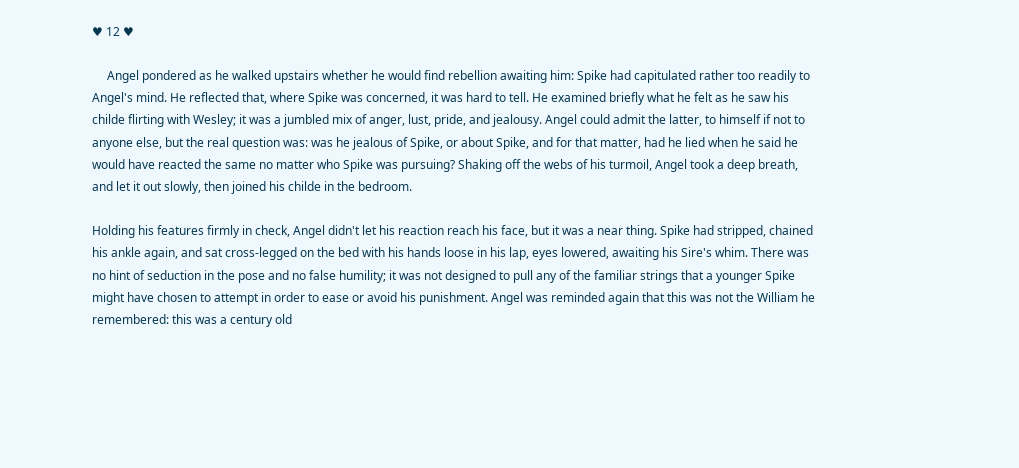♥ 12 ♥

     Angel pondered as he walked upstairs whether he would find rebellion awaiting him: Spike had capitulated rather too readily to Angel's mind. He reflected that, where Spike was concerned, it was hard to tell. He examined briefly what he felt as he saw his childe flirting with Wesley; it was a jumbled mix of anger, lust, pride, and jealousy. Angel could admit the latter, to himself if not to anyone else, but the real question was: was he jealous of Spike, or about Spike, and for that matter, had he lied when he said he would have reacted the same no matter who Spike was pursuing? Shaking off the webs of his turmoil, Angel took a deep breath, and let it out slowly, then joined his childe in the bedroom.

Holding his features firmly in check, Angel didn't let his reaction reach his face, but it was a near thing. Spike had stripped, chained his ankle again, and sat cross-legged on the bed with his hands loose in his lap, eyes lowered, awaiting his Sire's whim. There was no hint of seduction in the pose and no false humility; it was not designed to pull any of the familiar strings that a younger Spike might have chosen to attempt in order to ease or avoid his punishment. Angel was reminded again that this was not the William he remembered: this was a century old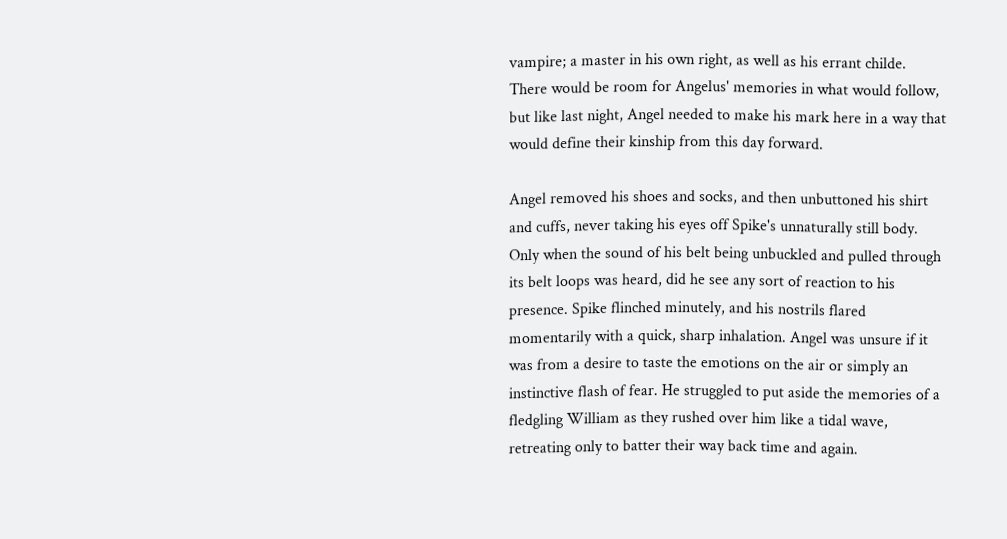vampire; a master in his own right, as well as his errant childe. There would be room for Angelus' memories in what would follow, but like last night, Angel needed to make his mark here in a way that would define their kinship from this day forward.

Angel removed his shoes and socks, and then unbuttoned his shirt and cuffs, never taking his eyes off Spike's unnaturally still body. Only when the sound of his belt being unbuckled and pulled through its belt loops was heard, did he see any sort of reaction to his presence. Spike flinched minutely, and his nostrils flared momentarily with a quick, sharp inhalation. Angel was unsure if it was from a desire to taste the emotions on the air or simply an instinctive flash of fear. He struggled to put aside the memories of a fledgling William as they rushed over him like a tidal wave, retreating only to batter their way back time and again.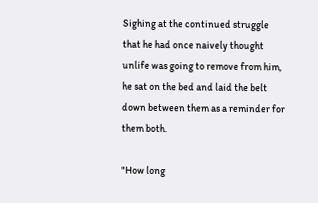Sighing at the continued struggle that he had once naively thought unlife was going to remove from him, he sat on the bed and laid the belt down between them as a reminder for them both.

"How long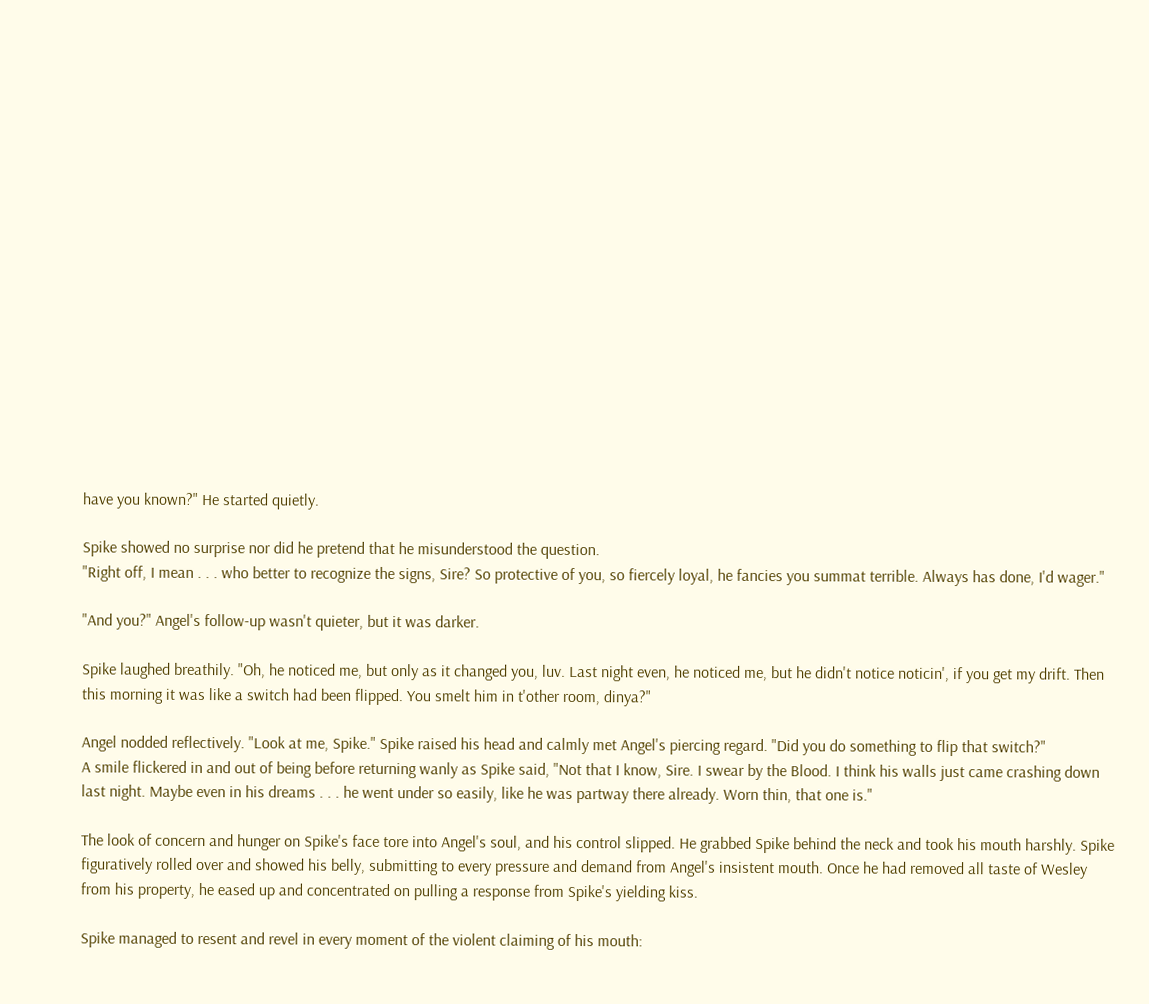have you known?" He started quietly.

Spike showed no surprise nor did he pretend that he misunderstood the question.
"Right off, I mean . . . who better to recognize the signs, Sire? So protective of you, so fiercely loyal, he fancies you summat terrible. Always has done, I'd wager."

"And you?" Angel's follow-up wasn't quieter, but it was darker.

Spike laughed breathily. "Oh, he noticed me, but only as it changed you, luv. Last night even, he noticed me, but he didn't notice noticin', if you get my drift. Then this morning it was like a switch had been flipped. You smelt him in t'other room, dinya?"

Angel nodded reflectively. "Look at me, Spike." Spike raised his head and calmly met Angel's piercing regard. "Did you do something to flip that switch?"
A smile flickered in and out of being before returning wanly as Spike said, "Not that I know, Sire. I swear by the Blood. I think his walls just came crashing down last night. Maybe even in his dreams . . . he went under so easily, like he was partway there already. Worn thin, that one is."

The look of concern and hunger on Spike's face tore into Angel's soul, and his control slipped. He grabbed Spike behind the neck and took his mouth harshly. Spike figuratively rolled over and showed his belly, submitting to every pressure and demand from Angel's insistent mouth. Once he had removed all taste of Wesley from his property, he eased up and concentrated on pulling a response from Spike's yielding kiss.

Spike managed to resent and revel in every moment of the violent claiming of his mouth: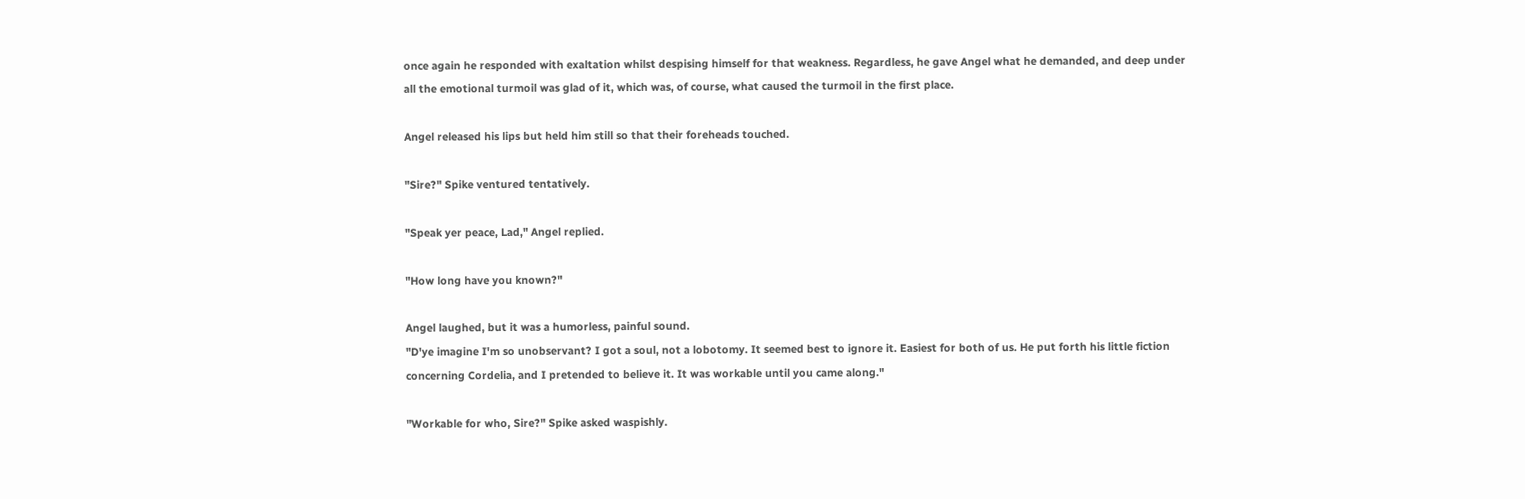once again he responded with exaltation whilst despising himself for that weakness. Regardless, he gave Angel what he demanded, and deep under all the emotional turmoil was glad of it, which was, of course, what caused the turmoil in the first place.

Angel released his lips but held him still so that their foreheads touched.

"Sire?" Spike ventured tentatively.

"Speak yer peace, Lad," Angel replied.

"How long have you known?"

Angel laughed, but it was a humorless, painful sound.
"D'ye imagine I'm so unobservant? I got a soul, not a lobotomy. It seemed best to ignore it. Easiest for both of us. He put forth his little fiction concerning Cordelia, and I pretended to believe it. It was workable until you came along."

"Workable for who, Sire?" Spike asked waspishly.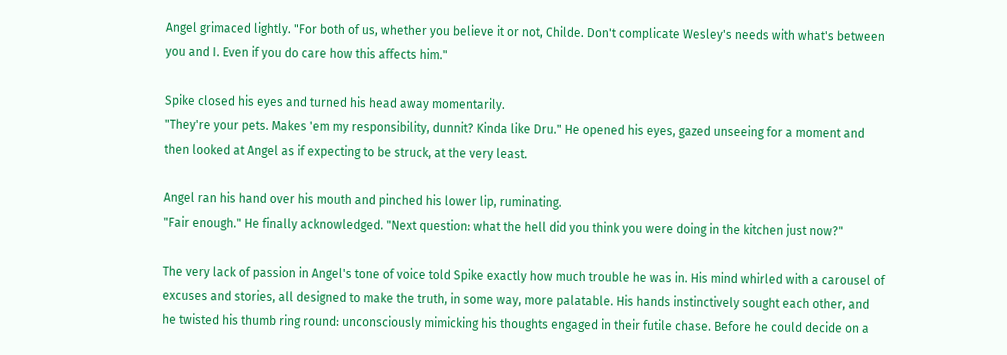Angel grimaced lightly. "For both of us, whether you believe it or not, Childe. Don't complicate Wesley's needs with what's between you and I. Even if you do care how this affects him."

Spike closed his eyes and turned his head away momentarily.
"They're your pets. Makes 'em my responsibility, dunnit? Kinda like Dru." He opened his eyes, gazed unseeing for a moment and then looked at Angel as if expecting to be struck, at the very least.

Angel ran his hand over his mouth and pinched his lower lip, ruminating.
"Fair enough." He finally acknowledged. "Next question: what the hell did you think you were doing in the kitchen just now?"

The very lack of passion in Angel's tone of voice told Spike exactly how much trouble he was in. His mind whirled with a carousel of excuses and stories, all designed to make the truth, in some way, more palatable. His hands instinctively sought each other, and he twisted his thumb ring round: unconsciously mimicking his thoughts engaged in their futile chase. Before he could decide on a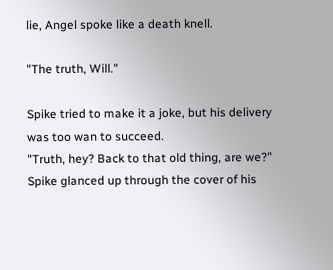lie, Angel spoke like a death knell.

"The truth, Will."

Spike tried to make it a joke, but his delivery was too wan to succeed.
"Truth, hey? Back to that old thing, are we?" Spike glanced up through the cover of his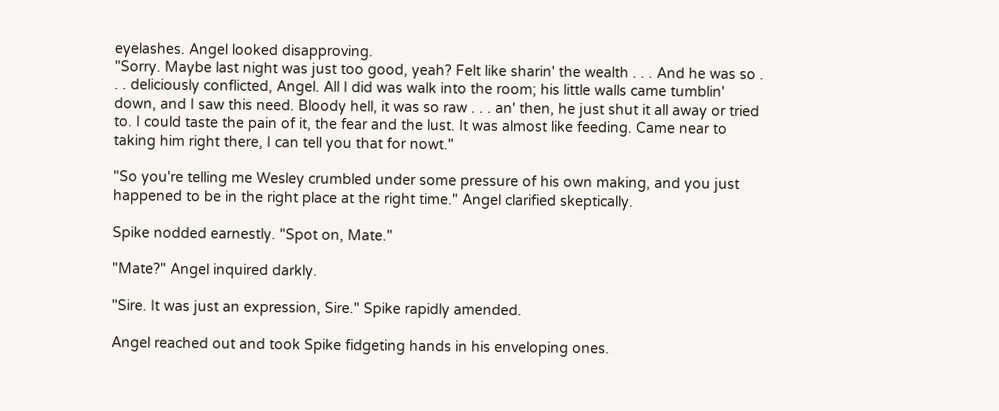eyelashes. Angel looked disapproving.
"Sorry. Maybe last night was just too good, yeah? Felt like sharin' the wealth . . . And he was so . . . deliciously conflicted, Angel. All I did was walk into the room; his little walls came tumblin' down, and I saw this need. Bloody hell, it was so raw . . . an' then, he just shut it all away or tried to. I could taste the pain of it, the fear and the lust. It was almost like feeding. Came near to taking him right there, I can tell you that for nowt."

"So you're telling me Wesley crumbled under some pressure of his own making, and you just happened to be in the right place at the right time." Angel clarified skeptically.

Spike nodded earnestly. "Spot on, Mate."

"Mate?" Angel inquired darkly.

"Sire. It was just an expression, Sire." Spike rapidly amended.

Angel reached out and took Spike fidgeting hands in his enveloping ones.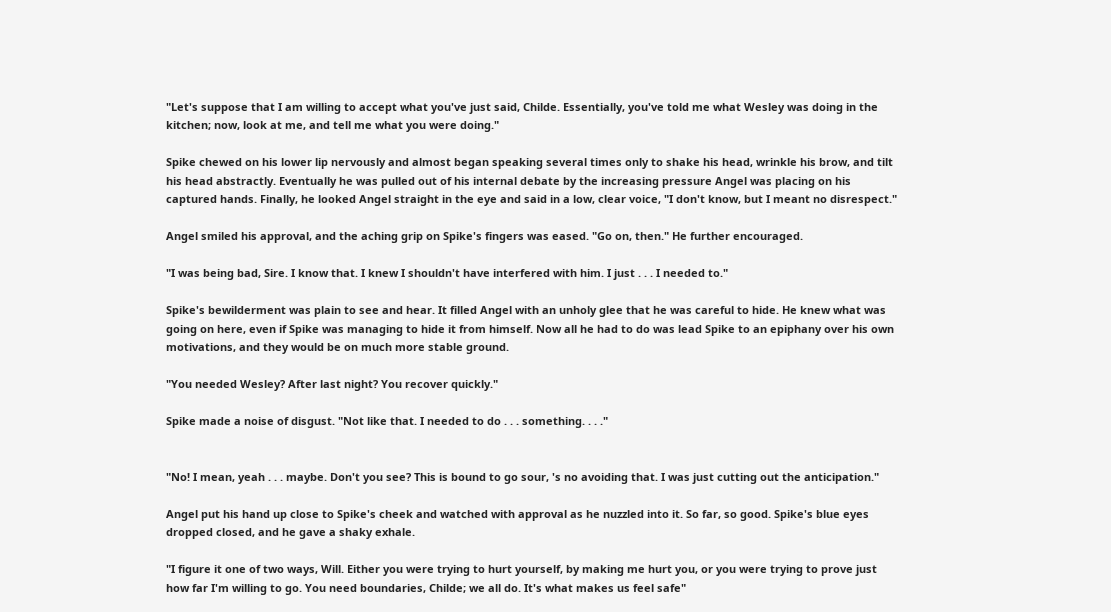"Let's suppose that I am willing to accept what you've just said, Childe. Essentially, you've told me what Wesley was doing in the kitchen; now, look at me, and tell me what you were doing."

Spike chewed on his lower lip nervously and almost began speaking several times only to shake his head, wrinkle his brow, and tilt his head abstractly. Eventually he was pulled out of his internal debate by the increasing pressure Angel was placing on his captured hands. Finally, he looked Angel straight in the eye and said in a low, clear voice, "I don't know, but I meant no disrespect."

Angel smiled his approval, and the aching grip on Spike's fingers was eased. "Go on, then." He further encouraged.

"I was being bad, Sire. I know that. I knew I shouldn't have interfered with him. I just . . . I needed to."

Spike's bewilderment was plain to see and hear. It filled Angel with an unholy glee that he was careful to hide. He knew what was going on here, even if Spike was managing to hide it from himself. Now all he had to do was lead Spike to an epiphany over his own motivations, and they would be on much more stable ground.

"You needed Wesley? After last night? You recover quickly."

Spike made a noise of disgust. "Not like that. I needed to do . . . something. . . ."


"No! I mean, yeah . . . maybe. Don't you see? This is bound to go sour, 's no avoiding that. I was just cutting out the anticipation."

Angel put his hand up close to Spike's cheek and watched with approval as he nuzzled into it. So far, so good. Spike's blue eyes dropped closed, and he gave a shaky exhale.

"I figure it one of two ways, Will. Either you were trying to hurt yourself, by making me hurt you, or you were trying to prove just how far I'm willing to go. You need boundaries, Childe; we all do. It's what makes us feel safe"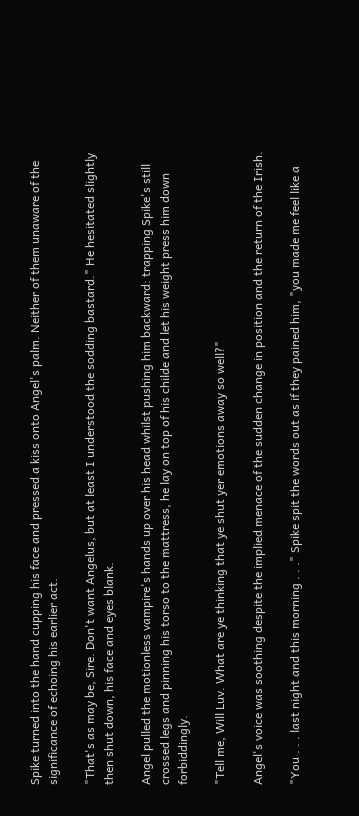Spike turned into the hand cupping his face and pressed a kiss onto Angel's palm. Neither of them unaware of the significance of echoing his earlier act.

"That's as may be, Sire. Don't want Angelus, but at least I understood the sodding bastard." He hesitated slightly then shut down, his face and eyes blank.

Angel pulled the motionless vampire's hands up over his head whilst pushing him backward: trapping Spike's still crossed legs and pinning his torso to the mattress, he lay on top of his childe and let his weight press him down forbiddingly.

"Tell me, Will Luv. What are ye thinking that ye shut yer emotions away so well?"

Angel's voice was soothing despite the implied menace of the sudden change in position and the return of the Irish.

"You . . . last night and this morning . . ." Spike spit the words out as if they pained him, "you made me feel like a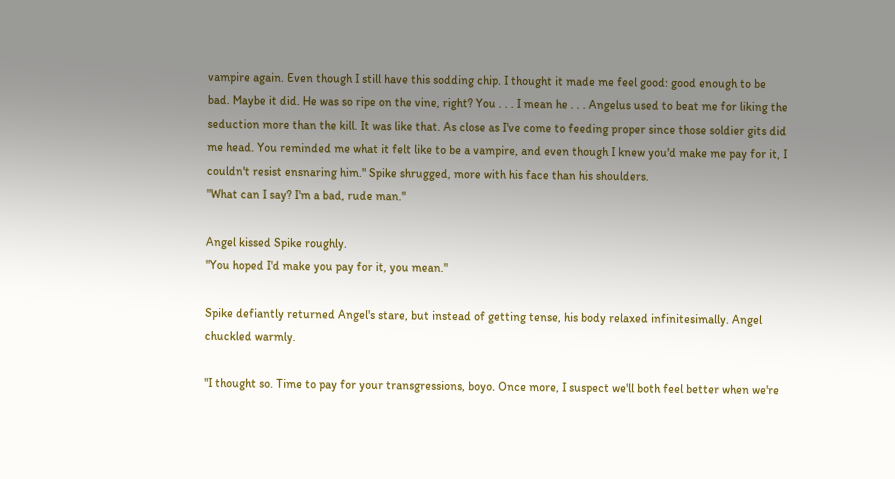vampire again. Even though I still have this sodding chip. I thought it made me feel good: good enough to be bad. Maybe it did. He was so ripe on the vine, right? You . . . I mean he . . . Angelus used to beat me for liking the seduction more than the kill. It was like that. As close as I've come to feeding proper since those soldier gits did me head. You reminded me what it felt like to be a vampire, and even though I knew you'd make me pay for it, I couldn't resist ensnaring him." Spike shrugged, more with his face than his shoulders.
"What can I say? I'm a bad, rude man."

Angel kissed Spike roughly.
"You hoped I'd make you pay for it, you mean."

Spike defiantly returned Angel's stare, but instead of getting tense, his body relaxed infinitesimally. Angel chuckled warmly.

"I thought so. Time to pay for your transgressions, boyo. Once more, I suspect we'll both feel better when we're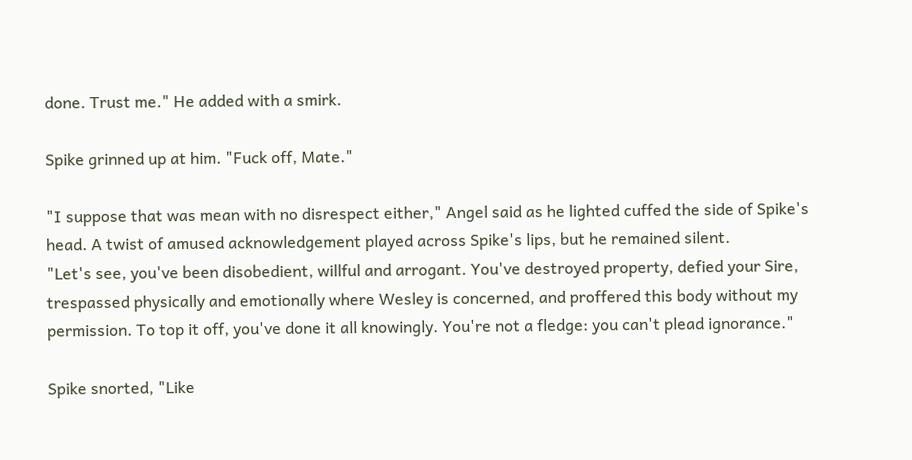done. Trust me." He added with a smirk.

Spike grinned up at him. "Fuck off, Mate."

"I suppose that was mean with no disrespect either," Angel said as he lighted cuffed the side of Spike's head. A twist of amused acknowledgement played across Spike's lips, but he remained silent.
"Let's see, you've been disobedient, willful and arrogant. You've destroyed property, defied your Sire, trespassed physically and emotionally where Wesley is concerned, and proffered this body without my permission. To top it off, you've done it all knowingly. You're not a fledge: you can't plead ignorance."

Spike snorted, "Like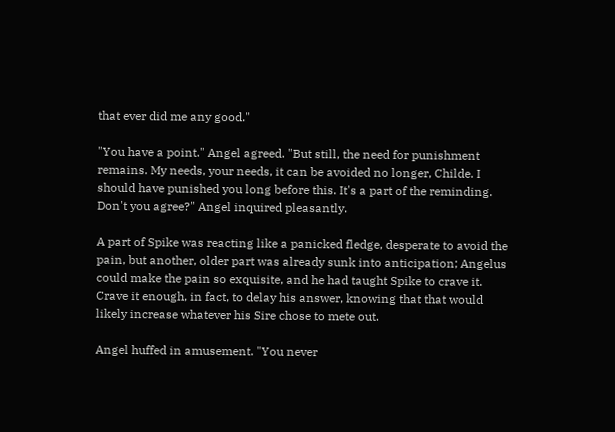that ever did me any good."

"You have a point." Angel agreed. "But still, the need for punishment remains. My needs, your needs, it can be avoided no longer, Childe. I should have punished you long before this. It's a part of the reminding. Don't you agree?" Angel inquired pleasantly.

A part of Spike was reacting like a panicked fledge, desperate to avoid the pain, but another, older part was already sunk into anticipation; Angelus could make the pain so exquisite, and he had taught Spike to crave it. Crave it enough, in fact, to delay his answer, knowing that that would likely increase whatever his Sire chose to mete out.

Angel huffed in amusement. "You never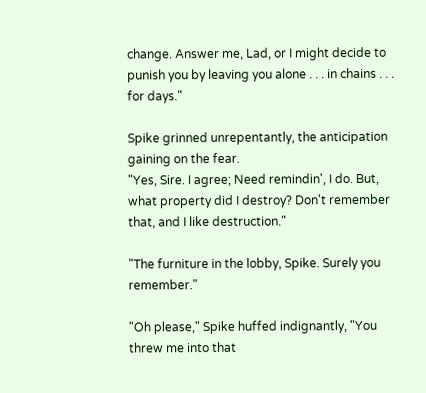change. Answer me, Lad, or I might decide to punish you by leaving you alone . . . in chains . . . for days."

Spike grinned unrepentantly, the anticipation gaining on the fear.
"Yes, Sire. I agree; Need remindin', I do. But, what property did I destroy? Don't remember that, and I like destruction."

"The furniture in the lobby, Spike. Surely you remember."

"Oh please," Spike huffed indignantly, "You threw me into that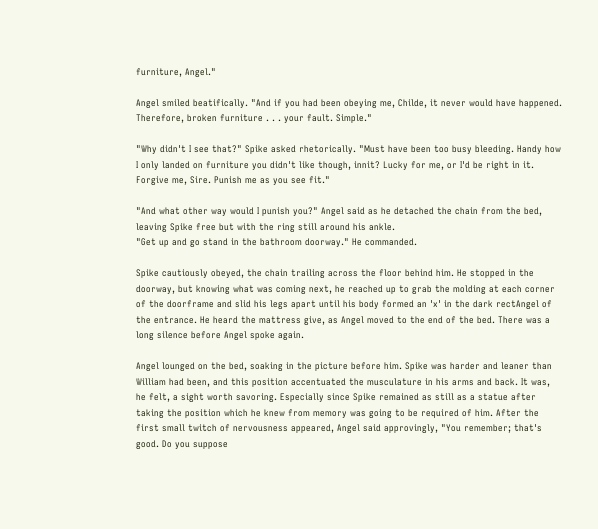furniture, Angel."

Angel smiled beatifically. "And if you had been obeying me, Childe, it never would have happened. Therefore, broken furniture . . . your fault. Simple."

"Why didn't I see that?" Spike asked rhetorically. "Must have been too busy bleeding. Handy how I only landed on furniture you didn't like though, innit? Lucky for me, or I'd be right in it. Forgive me, Sire. Punish me as you see fit."

"And what other way would I punish you?" Angel said as he detached the chain from the bed, leaving Spike free but with the ring still around his ankle.
"Get up and go stand in the bathroom doorway." He commanded.

Spike cautiously obeyed, the chain trailing across the floor behind him. He stopped in the doorway, but knowing what was coming next, he reached up to grab the molding at each corner of the doorframe and slid his legs apart until his body formed an 'x' in the dark rectAngel of the entrance. He heard the mattress give, as Angel moved to the end of the bed. There was a long silence before Angel spoke again.

Angel lounged on the bed, soaking in the picture before him. Spike was harder and leaner than William had been, and this position accentuated the musculature in his arms and back. It was, he felt, a sight worth savoring. Especially since Spike remained as still as a statue after taking the position which he knew from memory was going to be required of him. After the first small twitch of nervousness appeared, Angel said approvingly, "You remember; that's good. Do you suppose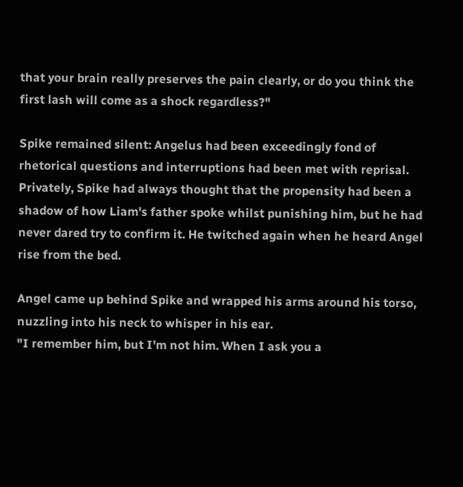that your brain really preserves the pain clearly, or do you think the first lash will come as a shock regardless?"

Spike remained silent: Angelus had been exceedingly fond of rhetorical questions and interruptions had been met with reprisal. Privately, Spike had always thought that the propensity had been a shadow of how Liam's father spoke whilst punishing him, but he had never dared try to confirm it. He twitched again when he heard Angel rise from the bed.

Angel came up behind Spike and wrapped his arms around his torso, nuzzling into his neck to whisper in his ear.
"I remember him, but I'm not him. When I ask you a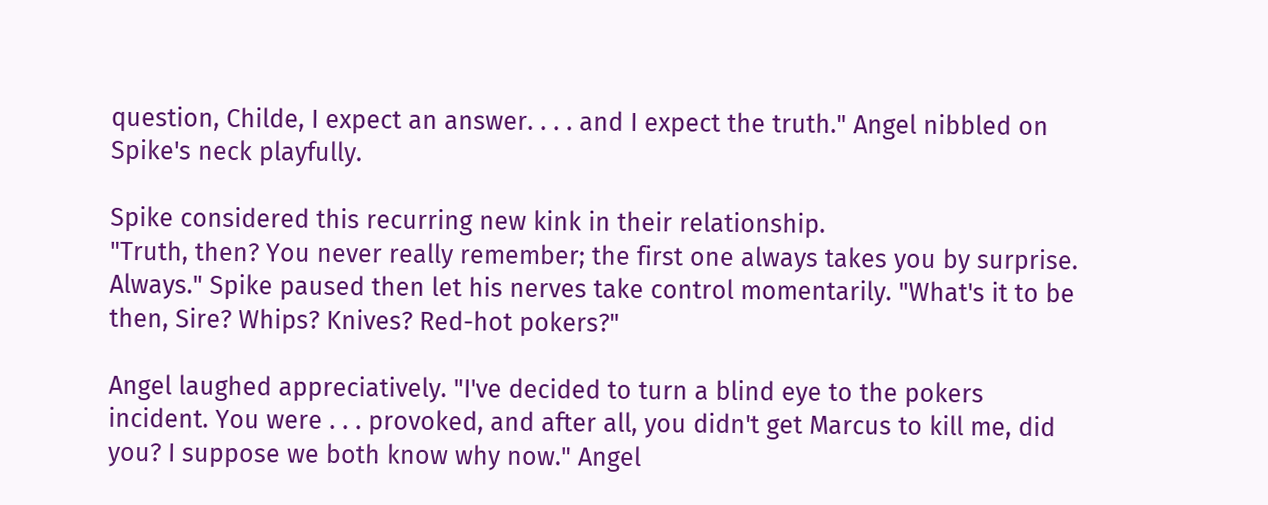question, Childe, I expect an answer. . . . and I expect the truth." Angel nibbled on Spike's neck playfully.

Spike considered this recurring new kink in their relationship.
"Truth, then? You never really remember; the first one always takes you by surprise. Always." Spike paused then let his nerves take control momentarily. "What's it to be then, Sire? Whips? Knives? Red-hot pokers?"

Angel laughed appreciatively. "I've decided to turn a blind eye to the pokers incident. You were . . . provoked, and after all, you didn't get Marcus to kill me, did you? I suppose we both know why now." Angel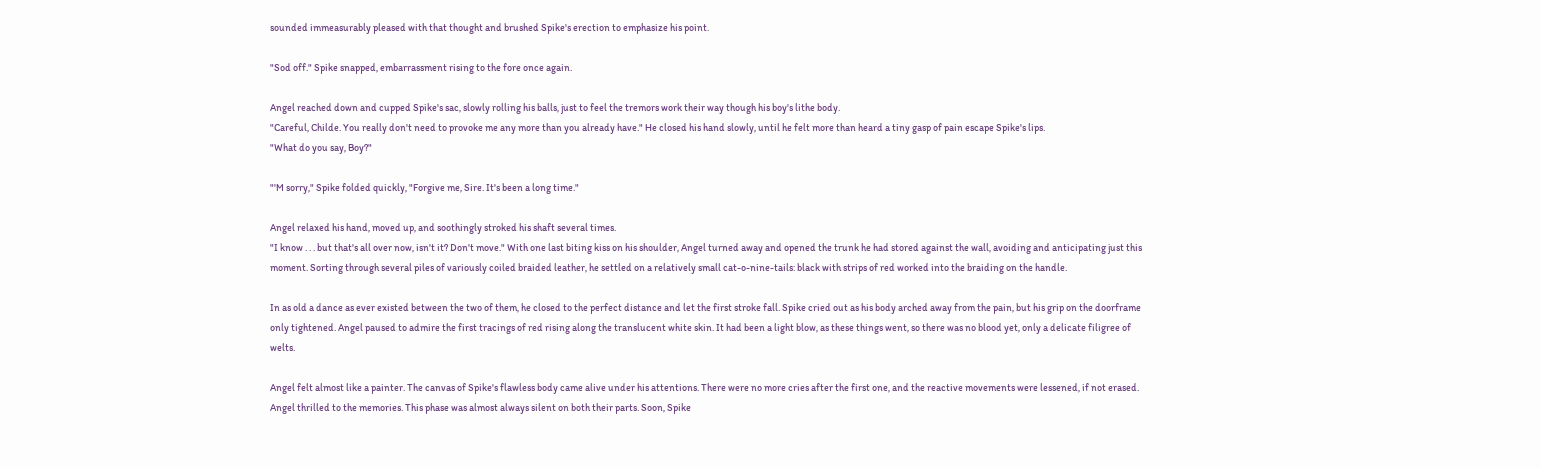sounded immeasurably pleased with that thought and brushed Spike's erection to emphasize his point.

"Sod off." Spike snapped, embarrassment rising to the fore once again.

Angel reached down and cupped Spike's sac, slowly rolling his balls, just to feel the tremors work their way though his boy's lithe body.
"Careful, Childe. You really don't need to provoke me any more than you already have." He closed his hand slowly, until he felt more than heard a tiny gasp of pain escape Spike's lips.
"What do you say, Boy?"

"'M sorry," Spike folded quickly, "Forgive me, Sire. It's been a long time."

Angel relaxed his hand, moved up, and soothingly stroked his shaft several times.
"I know . . . but that's all over now, isn't it? Don't move." With one last biting kiss on his shoulder, Angel turned away and opened the trunk he had stored against the wall, avoiding and anticipating just this moment. Sorting through several piles of variously coiled braided leather, he settled on a relatively small cat-o-nine-tails: black with strips of red worked into the braiding on the handle.

In as old a dance as ever existed between the two of them, he closed to the perfect distance and let the first stroke fall. Spike cried out as his body arched away from the pain, but his grip on the doorframe only tightened. Angel paused to admire the first tracings of red rising along the translucent white skin. It had been a light blow, as these things went, so there was no blood yet, only a delicate filigree of welts.

Angel felt almost like a painter. The canvas of Spike's flawless body came alive under his attentions. There were no more cries after the first one, and the reactive movements were lessened, if not erased. Angel thrilled to the memories. This phase was almost always silent on both their parts. Soon, Spike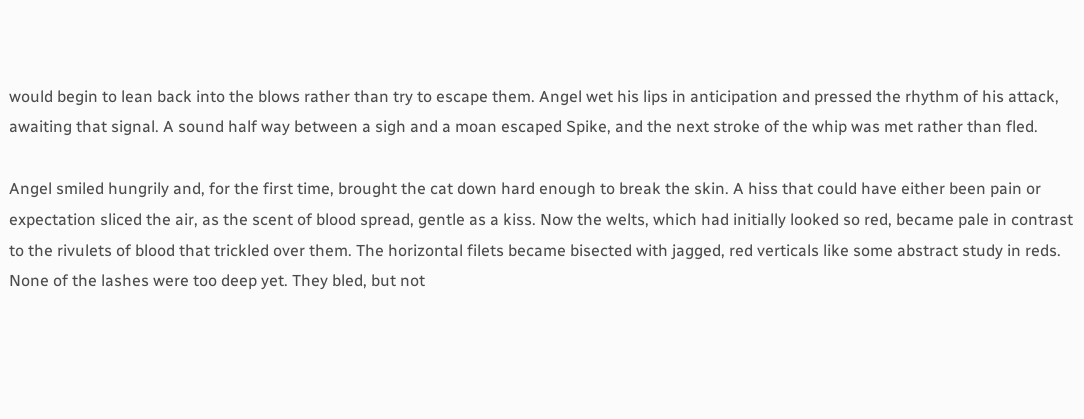would begin to lean back into the blows rather than try to escape them. Angel wet his lips in anticipation and pressed the rhythm of his attack, awaiting that signal. A sound half way between a sigh and a moan escaped Spike, and the next stroke of the whip was met rather than fled.

Angel smiled hungrily and, for the first time, brought the cat down hard enough to break the skin. A hiss that could have either been pain or expectation sliced the air, as the scent of blood spread, gentle as a kiss. Now the welts, which had initially looked so red, became pale in contrast to the rivulets of blood that trickled over them. The horizontal filets became bisected with jagged, red verticals like some abstract study in reds. None of the lashes were too deep yet. They bled, but not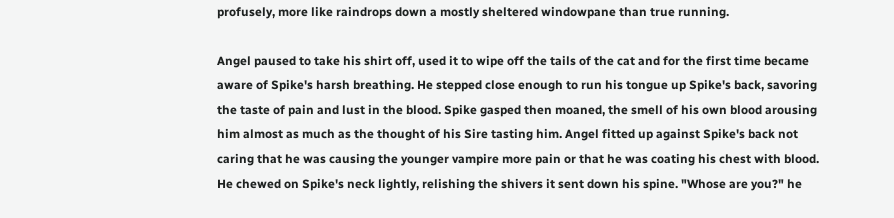profusely, more like raindrops down a mostly sheltered windowpane than true running.

Angel paused to take his shirt off, used it to wipe off the tails of the cat and for the first time became aware of Spike's harsh breathing. He stepped close enough to run his tongue up Spike's back, savoring the taste of pain and lust in the blood. Spike gasped then moaned, the smell of his own blood arousing him almost as much as the thought of his Sire tasting him. Angel fitted up against Spike's back not caring that he was causing the younger vampire more pain or that he was coating his chest with blood. He chewed on Spike's neck lightly, relishing the shivers it sent down his spine. "Whose are you?" he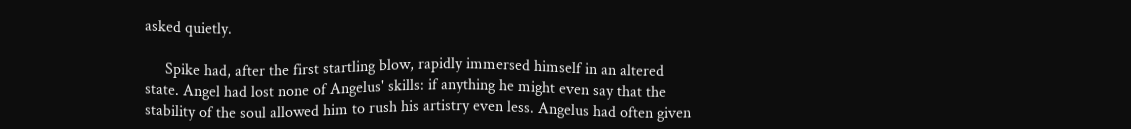asked quietly.

     Spike had, after the first startling blow, rapidly immersed himself in an altered state. Angel had lost none of Angelus' skills: if anything he might even say that the stability of the soul allowed him to rush his artistry even less. Angelus had often given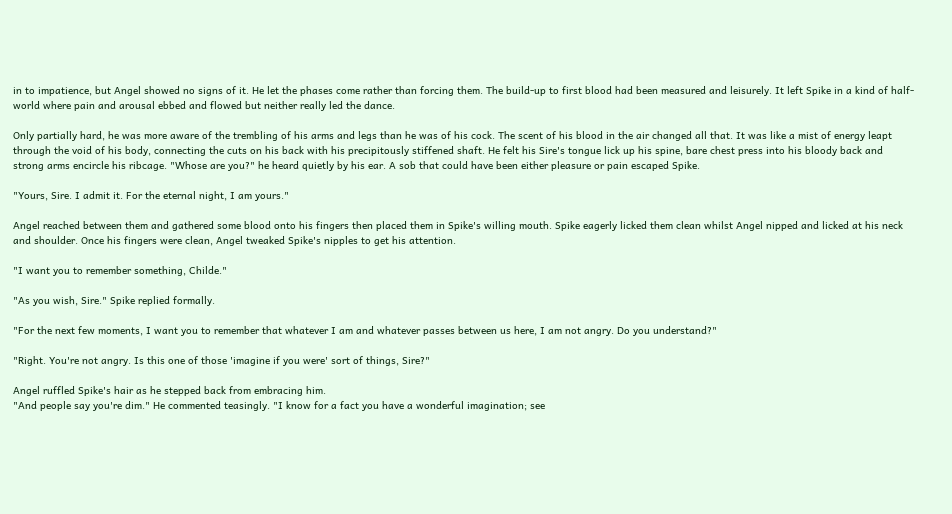in to impatience, but Angel showed no signs of it. He let the phases come rather than forcing them. The build-up to first blood had been measured and leisurely. It left Spike in a kind of half-world where pain and arousal ebbed and flowed but neither really led the dance.

Only partially hard, he was more aware of the trembling of his arms and legs than he was of his cock. The scent of his blood in the air changed all that. It was like a mist of energy leapt through the void of his body, connecting the cuts on his back with his precipitously stiffened shaft. He felt his Sire's tongue lick up his spine, bare chest press into his bloody back and strong arms encircle his ribcage. "Whose are you?" he heard quietly by his ear. A sob that could have been either pleasure or pain escaped Spike.

"Yours, Sire. I admit it. For the eternal night, I am yours."

Angel reached between them and gathered some blood onto his fingers then placed them in Spike's willing mouth. Spike eagerly licked them clean whilst Angel nipped and licked at his neck and shoulder. Once his fingers were clean, Angel tweaked Spike's nipples to get his attention.

"I want you to remember something, Childe."

"As you wish, Sire." Spike replied formally.

"For the next few moments, I want you to remember that whatever I am and whatever passes between us here, I am not angry. Do you understand?"

"Right. You're not angry. Is this one of those 'imagine if you were' sort of things, Sire?"

Angel ruffled Spike's hair as he stepped back from embracing him.
"And people say you're dim." He commented teasingly. "I know for a fact you have a wonderful imagination; see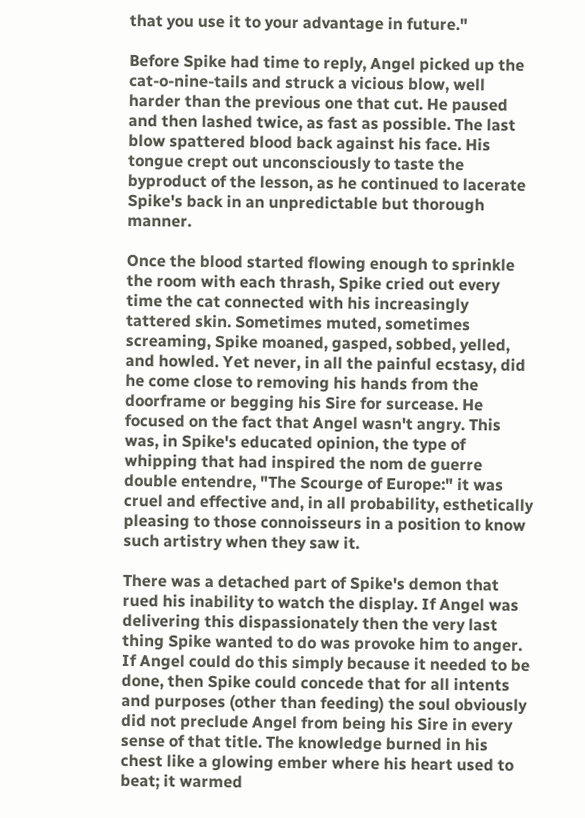that you use it to your advantage in future."

Before Spike had time to reply, Angel picked up the cat-o-nine-tails and struck a vicious blow, well harder than the previous one that cut. He paused and then lashed twice, as fast as possible. The last blow spattered blood back against his face. His tongue crept out unconsciously to taste the byproduct of the lesson, as he continued to lacerate Spike's back in an unpredictable but thorough manner.

Once the blood started flowing enough to sprinkle the room with each thrash, Spike cried out every time the cat connected with his increasingly tattered skin. Sometimes muted, sometimes screaming, Spike moaned, gasped, sobbed, yelled, and howled. Yet never, in all the painful ecstasy, did he come close to removing his hands from the doorframe or begging his Sire for surcease. He focused on the fact that Angel wasn't angry. This was, in Spike's educated opinion, the type of whipping that had inspired the nom de guerre double entendre, "The Scourge of Europe:" it was cruel and effective and, in all probability, esthetically pleasing to those connoisseurs in a position to know such artistry when they saw it.

There was a detached part of Spike's demon that rued his inability to watch the display. If Angel was delivering this dispassionately then the very last thing Spike wanted to do was provoke him to anger. If Angel could do this simply because it needed to be done, then Spike could concede that for all intents and purposes (other than feeding) the soul obviously did not preclude Angel from being his Sire in every sense of that title. The knowledge burned in his chest like a glowing ember where his heart used to beat; it warmed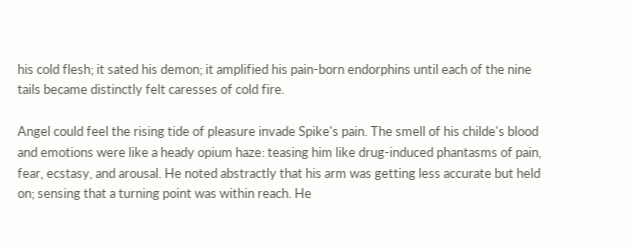his cold flesh; it sated his demon; it amplified his pain-born endorphins until each of the nine tails became distinctly felt caresses of cold fire.

Angel could feel the rising tide of pleasure invade Spike's pain. The smell of his childe's blood and emotions were like a heady opium haze: teasing him like drug-induced phantasms of pain, fear, ecstasy, and arousal. He noted abstractly that his arm was getting less accurate but held on; sensing that a turning point was within reach. He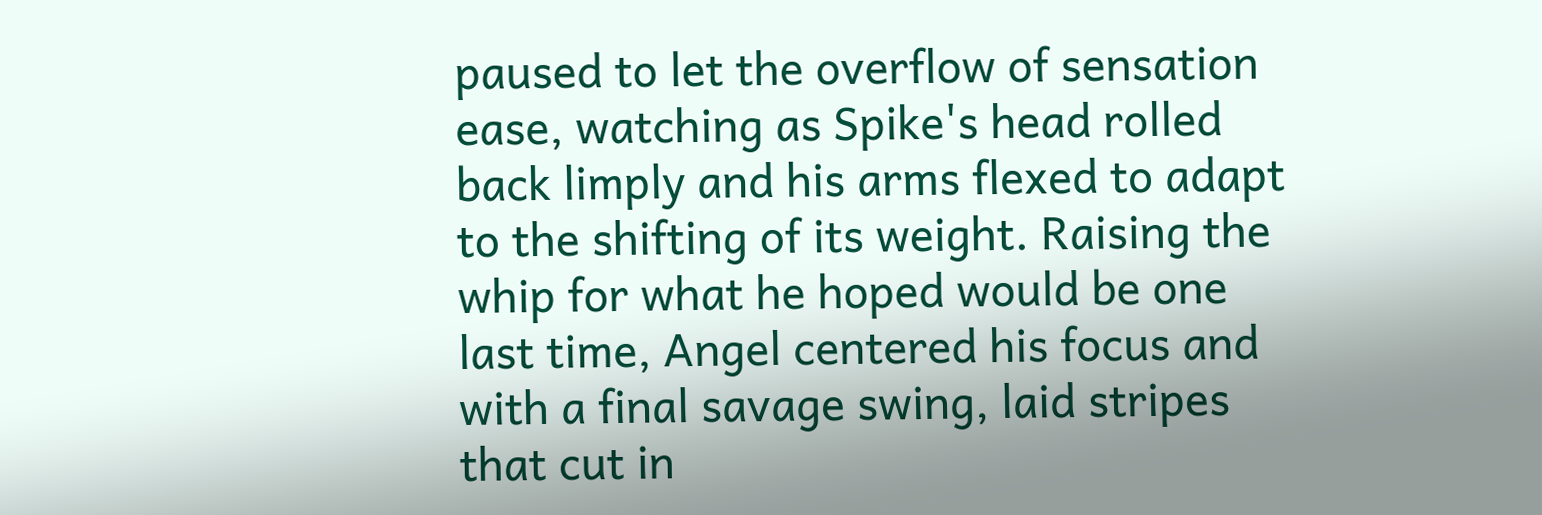paused to let the overflow of sensation ease, watching as Spike's head rolled back limply and his arms flexed to adapt to the shifting of its weight. Raising the whip for what he hoped would be one last time, Angel centered his focus and with a final savage swing, laid stripes that cut in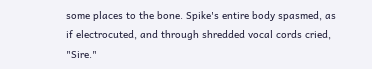some places to the bone. Spike's entire body spasmed, as if electrocuted, and through shredded vocal cords cried, "Sire."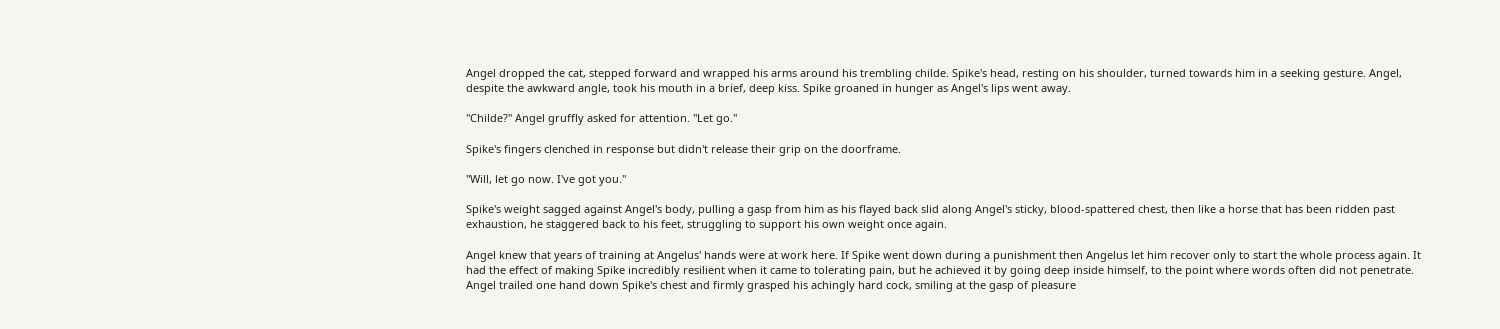Angel dropped the cat, stepped forward and wrapped his arms around his trembling childe. Spike's head, resting on his shoulder, turned towards him in a seeking gesture. Angel, despite the awkward angle, took his mouth in a brief, deep kiss. Spike groaned in hunger as Angel's lips went away.

"Childe?" Angel gruffly asked for attention. "Let go."

Spike's fingers clenched in response but didn't release their grip on the doorframe.

"Will, let go now. I've got you."

Spike's weight sagged against Angel's body, pulling a gasp from him as his flayed back slid along Angel's sticky, blood-spattered chest, then like a horse that has been ridden past exhaustion, he staggered back to his feet, struggling to support his own weight once again.

Angel knew that years of training at Angelus' hands were at work here. If Spike went down during a punishment then Angelus let him recover only to start the whole process again. It had the effect of making Spike incredibly resilient when it came to tolerating pain, but he achieved it by going deep inside himself, to the point where words often did not penetrate. Angel trailed one hand down Spike's chest and firmly grasped his achingly hard cock, smiling at the gasp of pleasure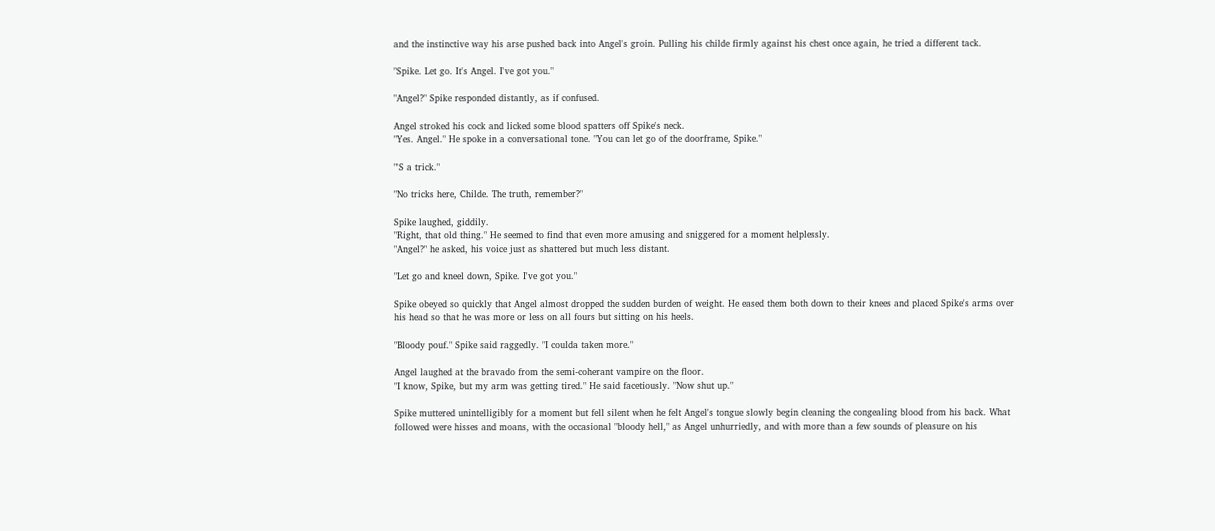and the instinctive way his arse pushed back into Angel's groin. Pulling his childe firmly against his chest once again, he tried a different tack.

"Spike. Let go. It's Angel. I've got you."

"Angel?" Spike responded distantly, as if confused.

Angel stroked his cock and licked some blood spatters off Spike's neck.
"Yes. Angel." He spoke in a conversational tone. "You can let go of the doorframe, Spike."

"'S a trick."

"No tricks here, Childe. The truth, remember?"

Spike laughed, giddily.
"Right, that old thing." He seemed to find that even more amusing and sniggered for a moment helplessly.
"Angel?" he asked, his voice just as shattered but much less distant.

"Let go and kneel down, Spike. I've got you."

Spike obeyed so quickly that Angel almost dropped the sudden burden of weight. He eased them both down to their knees and placed Spike's arms over his head so that he was more or less on all fours but sitting on his heels.

"Bloody pouf." Spike said raggedly. "I coulda taken more."

Angel laughed at the bravado from the semi-coherant vampire on the floor.
"I know, Spike, but my arm was getting tired." He said facetiously. "Now shut up."

Spike muttered unintelligibly for a moment but fell silent when he felt Angel's tongue slowly begin cleaning the congealing blood from his back. What followed were hisses and moans, with the occasional "bloody hell," as Angel unhurriedly, and with more than a few sounds of pleasure on his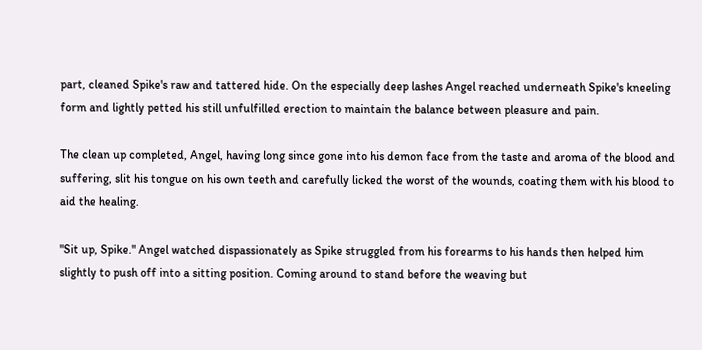part, cleaned Spike's raw and tattered hide. On the especially deep lashes Angel reached underneath Spike's kneeling form and lightly petted his still unfulfilled erection to maintain the balance between pleasure and pain.

The clean up completed, Angel, having long since gone into his demon face from the taste and aroma of the blood and suffering, slit his tongue on his own teeth and carefully licked the worst of the wounds, coating them with his blood to aid the healing.

"Sit up, Spike." Angel watched dispassionately as Spike struggled from his forearms to his hands then helped him slightly to push off into a sitting position. Coming around to stand before the weaving but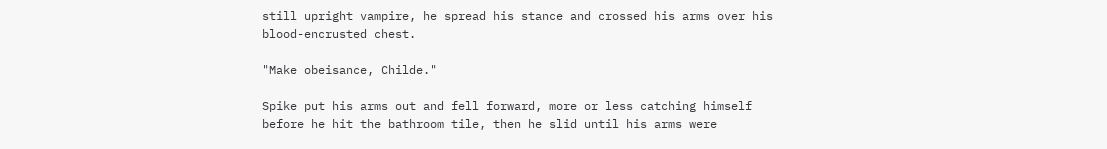still upright vampire, he spread his stance and crossed his arms over his blood-encrusted chest.

"Make obeisance, Childe."

Spike put his arms out and fell forward, more or less catching himself before he hit the bathroom tile, then he slid until his arms were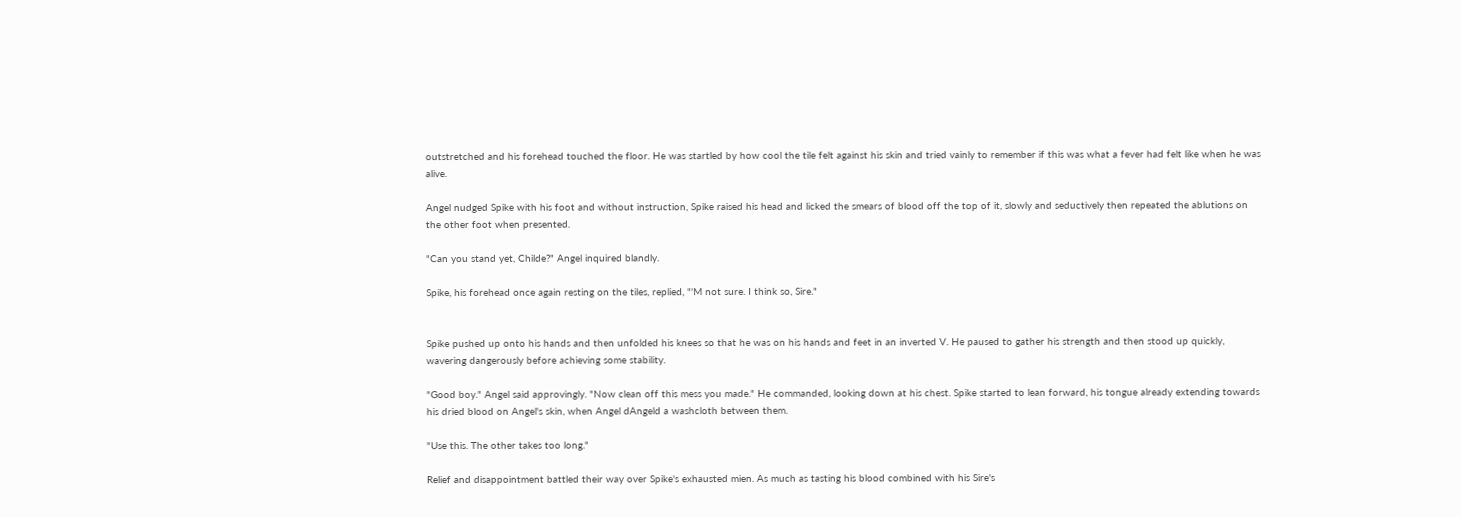outstretched and his forehead touched the floor. He was startled by how cool the tile felt against his skin and tried vainly to remember if this was what a fever had felt like when he was alive.

Angel nudged Spike with his foot and without instruction, Spike raised his head and licked the smears of blood off the top of it, slowly and seductively then repeated the ablutions on the other foot when presented.

"Can you stand yet, Childe?" Angel inquired blandly.

Spike, his forehead once again resting on the tiles, replied, "'M not sure. I think so, Sire."


Spike pushed up onto his hands and then unfolded his knees so that he was on his hands and feet in an inverted V. He paused to gather his strength and then stood up quickly, wavering dangerously before achieving some stability.

"Good boy." Angel said approvingly. "Now clean off this mess you made." He commanded, looking down at his chest. Spike started to lean forward, his tongue already extending towards his dried blood on Angel's skin, when Angel dAngeld a washcloth between them.

"Use this. The other takes too long."

Relief and disappointment battled their way over Spike's exhausted mien. As much as tasting his blood combined with his Sire's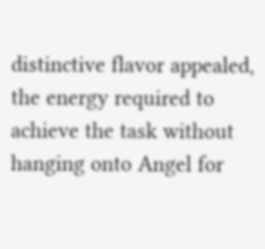distinctive flavor appealed, the energy required to achieve the task without hanging onto Angel for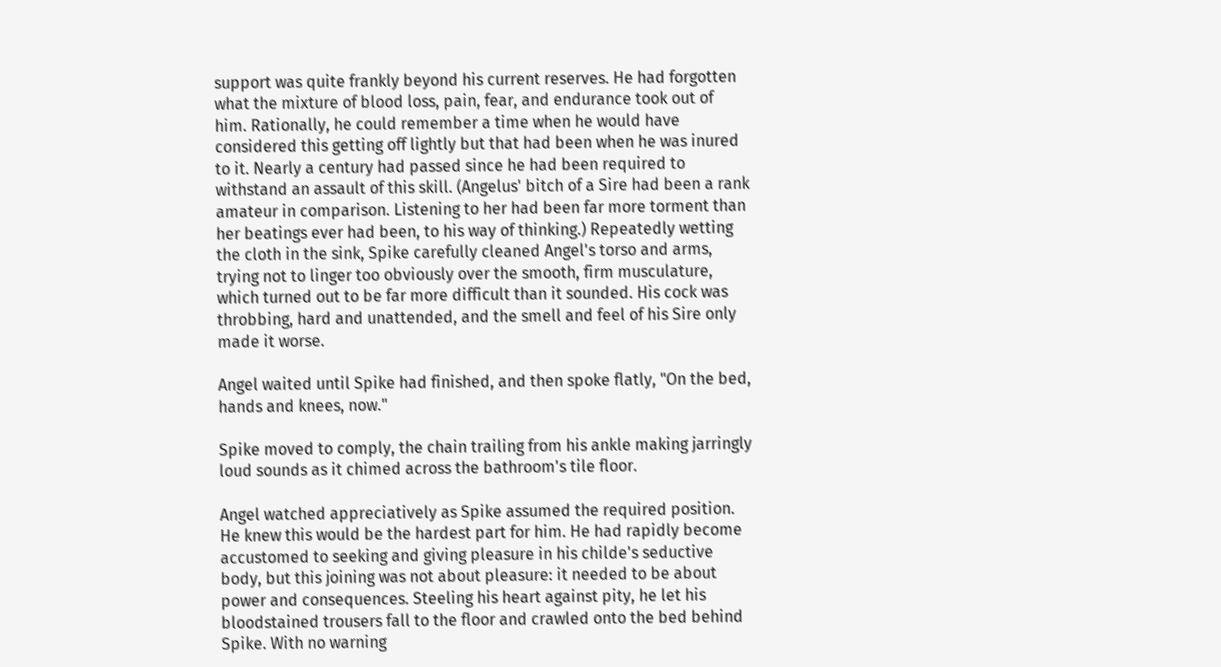support was quite frankly beyond his current reserves. He had forgotten what the mixture of blood loss, pain, fear, and endurance took out of him. Rationally, he could remember a time when he would have considered this getting off lightly but that had been when he was inured to it. Nearly a century had passed since he had been required to withstand an assault of this skill. (Angelus' bitch of a Sire had been a rank amateur in comparison. Listening to her had been far more torment than her beatings ever had been, to his way of thinking.) Repeatedly wetting the cloth in the sink, Spike carefully cleaned Angel's torso and arms, trying not to linger too obviously over the smooth, firm musculature, which turned out to be far more difficult than it sounded. His cock was throbbing, hard and unattended, and the smell and feel of his Sire only made it worse.

Angel waited until Spike had finished, and then spoke flatly, "On the bed, hands and knees, now."

Spike moved to comply, the chain trailing from his ankle making jarringly loud sounds as it chimed across the bathroom's tile floor.

Angel watched appreciatively as Spike assumed the required position. He knew this would be the hardest part for him. He had rapidly become accustomed to seeking and giving pleasure in his childe's seductive body, but this joining was not about pleasure: it needed to be about power and consequences. Steeling his heart against pity, he let his bloodstained trousers fall to the floor and crawled onto the bed behind Spike. With no warning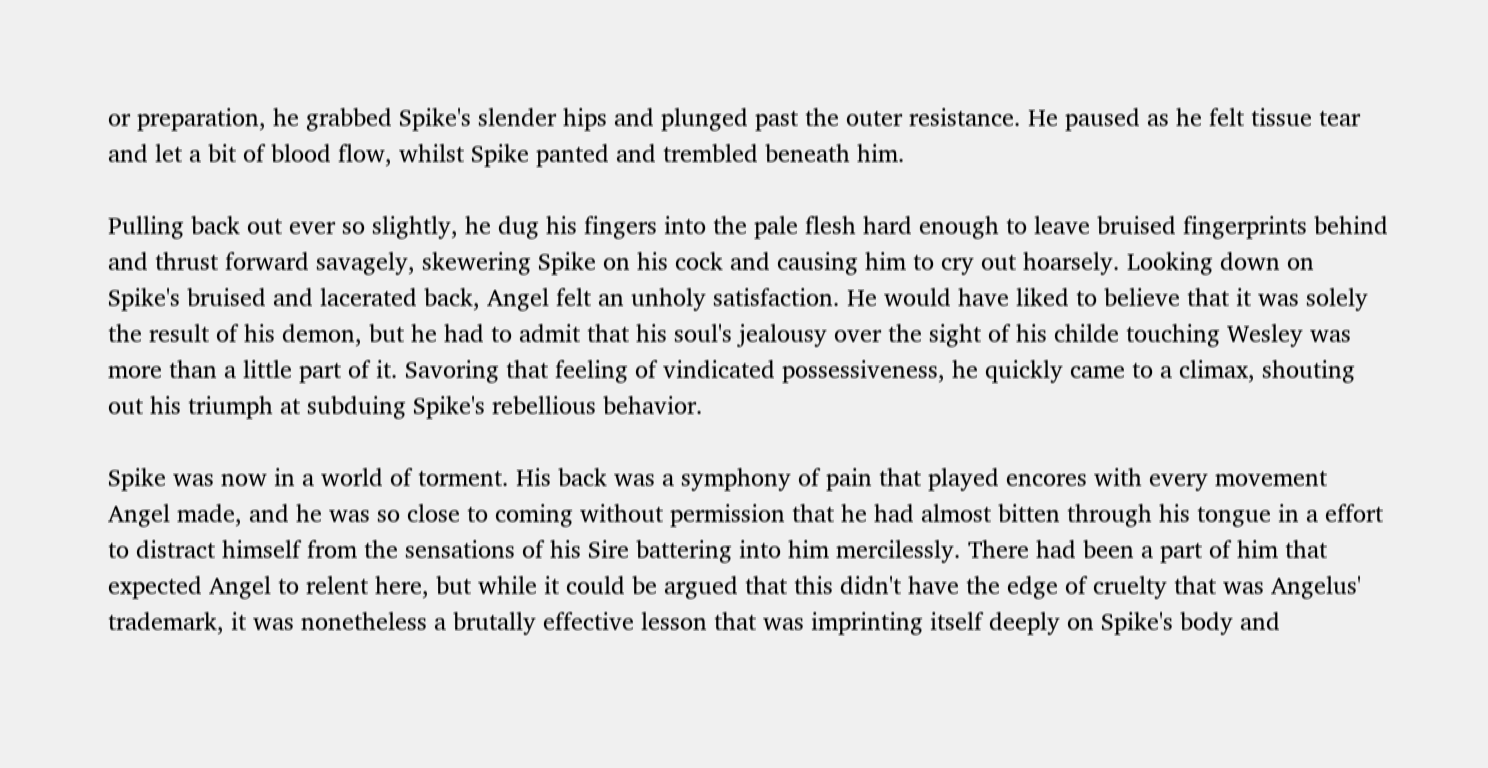or preparation, he grabbed Spike's slender hips and plunged past the outer resistance. He paused as he felt tissue tear and let a bit of blood flow, whilst Spike panted and trembled beneath him.

Pulling back out ever so slightly, he dug his fingers into the pale flesh hard enough to leave bruised fingerprints behind and thrust forward savagely, skewering Spike on his cock and causing him to cry out hoarsely. Looking down on Spike's bruised and lacerated back, Angel felt an unholy satisfaction. He would have liked to believe that it was solely the result of his demon, but he had to admit that his soul's jealousy over the sight of his childe touching Wesley was more than a little part of it. Savoring that feeling of vindicated possessiveness, he quickly came to a climax, shouting out his triumph at subduing Spike's rebellious behavior.

Spike was now in a world of torment. His back was a symphony of pain that played encores with every movement Angel made, and he was so close to coming without permission that he had almost bitten through his tongue in a effort to distract himself from the sensations of his Sire battering into him mercilessly. There had been a part of him that expected Angel to relent here, but while it could be argued that this didn't have the edge of cruelty that was Angelus' trademark, it was nonetheless a brutally effective lesson that was imprinting itself deeply on Spike's body and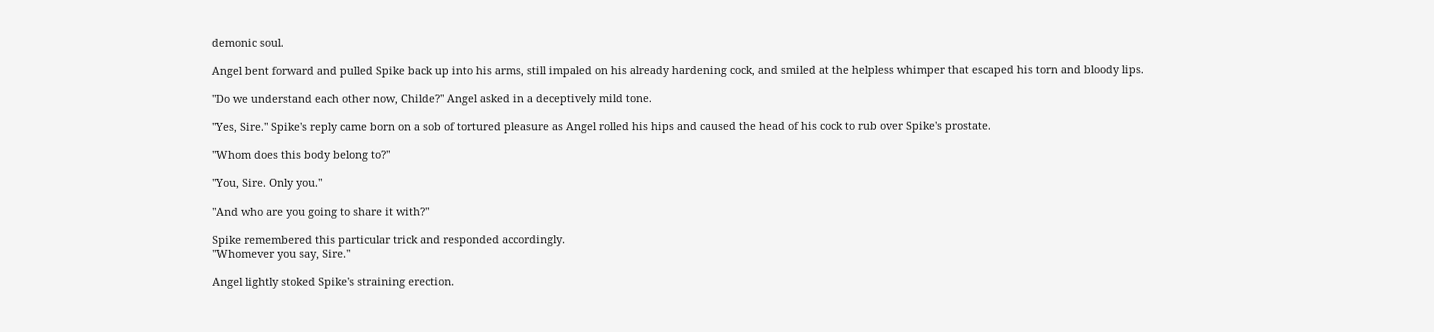demonic soul.

Angel bent forward and pulled Spike back up into his arms, still impaled on his already hardening cock, and smiled at the helpless whimper that escaped his torn and bloody lips.

"Do we understand each other now, Childe?" Angel asked in a deceptively mild tone.

"Yes, Sire." Spike's reply came born on a sob of tortured pleasure as Angel rolled his hips and caused the head of his cock to rub over Spike's prostate.

"Whom does this body belong to?"

"You, Sire. Only you."

"And who are you going to share it with?"

Spike remembered this particular trick and responded accordingly.
"Whomever you say, Sire."

Angel lightly stoked Spike's straining erection.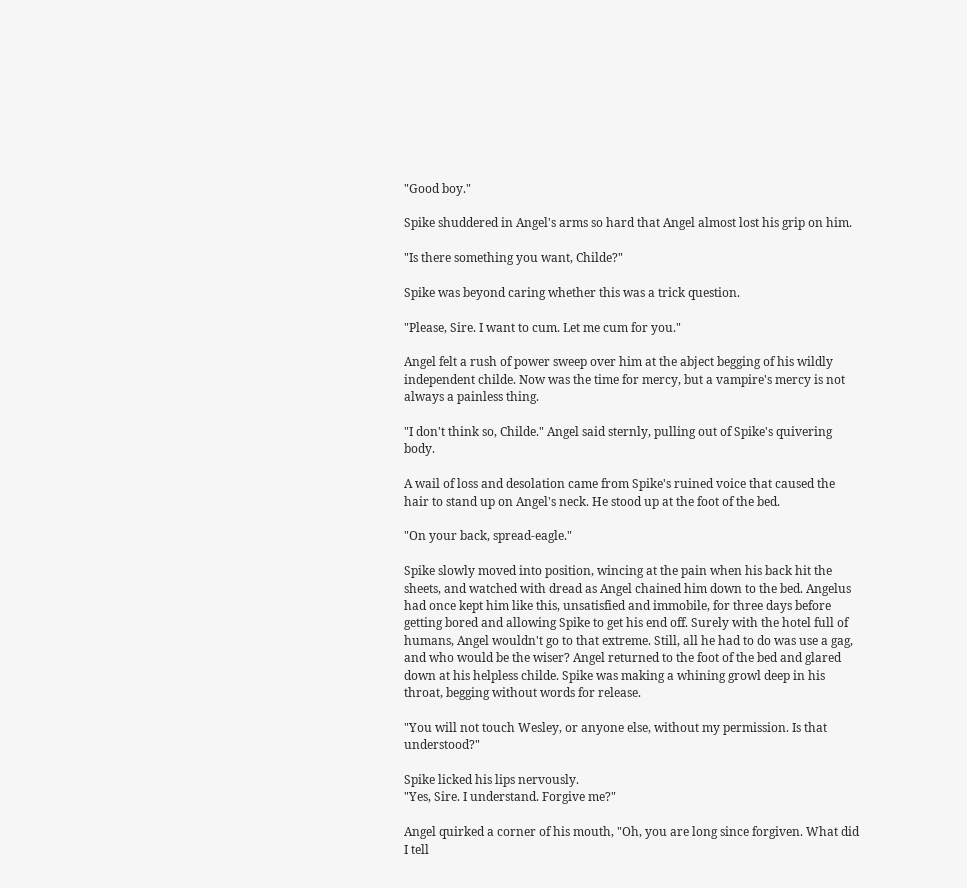"Good boy."

Spike shuddered in Angel's arms so hard that Angel almost lost his grip on him.

"Is there something you want, Childe?"

Spike was beyond caring whether this was a trick question.

"Please, Sire. I want to cum. Let me cum for you."

Angel felt a rush of power sweep over him at the abject begging of his wildly independent childe. Now was the time for mercy, but a vampire's mercy is not always a painless thing.

"I don't think so, Childe." Angel said sternly, pulling out of Spike's quivering body.

A wail of loss and desolation came from Spike's ruined voice that caused the hair to stand up on Angel's neck. He stood up at the foot of the bed.

"On your back, spread-eagle."

Spike slowly moved into position, wincing at the pain when his back hit the sheets, and watched with dread as Angel chained him down to the bed. Angelus had once kept him like this, unsatisfied and immobile, for three days before getting bored and allowing Spike to get his end off. Surely with the hotel full of humans, Angel wouldn't go to that extreme. Still, all he had to do was use a gag, and who would be the wiser? Angel returned to the foot of the bed and glared down at his helpless childe. Spike was making a whining growl deep in his throat, begging without words for release.

"You will not touch Wesley, or anyone else, without my permission. Is that understood?"

Spike licked his lips nervously.
"Yes, Sire. I understand. Forgive me?"

Angel quirked a corner of his mouth, "Oh, you are long since forgiven. What did I tell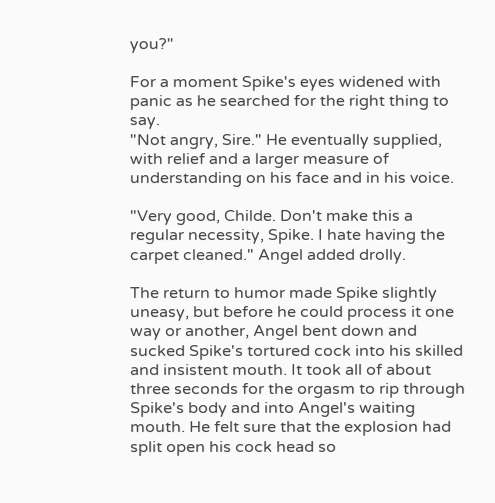you?"

For a moment Spike's eyes widened with panic as he searched for the right thing to say.
"Not angry, Sire." He eventually supplied, with relief and a larger measure of understanding on his face and in his voice.

"Very good, Childe. Don't make this a regular necessity, Spike. I hate having the carpet cleaned." Angel added drolly.

The return to humor made Spike slightly uneasy, but before he could process it one way or another, Angel bent down and sucked Spike's tortured cock into his skilled and insistent mouth. It took all of about three seconds for the orgasm to rip through Spike's body and into Angel's waiting mouth. He felt sure that the explosion had split open his cock head so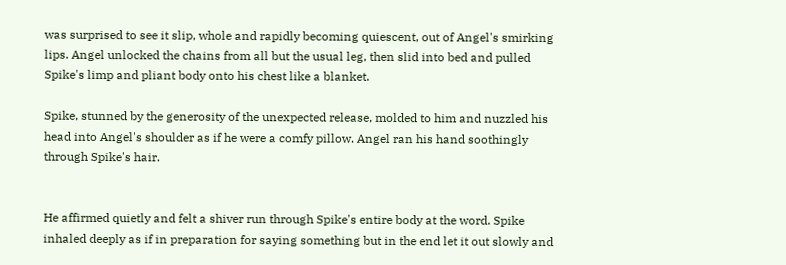was surprised to see it slip, whole and rapidly becoming quiescent, out of Angel's smirking lips. Angel unlocked the chains from all but the usual leg, then slid into bed and pulled Spike's limp and pliant body onto his chest like a blanket.

Spike, stunned by the generosity of the unexpected release, molded to him and nuzzled his head into Angel's shoulder as if he were a comfy pillow. Angel ran his hand soothingly through Spike's hair.


He affirmed quietly and felt a shiver run through Spike's entire body at the word. Spike inhaled deeply as if in preparation for saying something but in the end let it out slowly and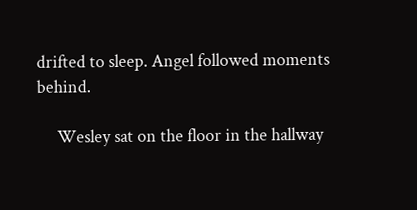drifted to sleep. Angel followed moments behind.

     Wesley sat on the floor in the hallway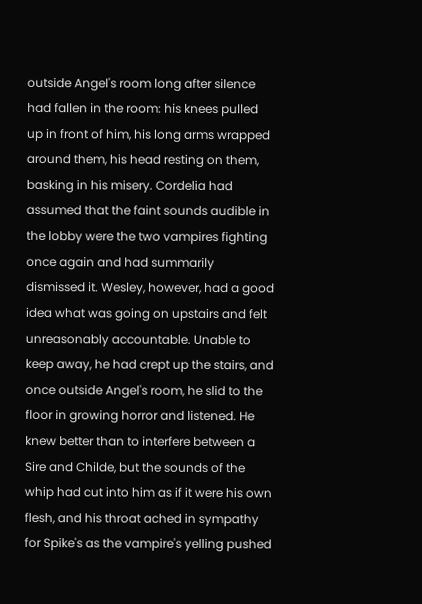outside Angel's room long after silence had fallen in the room: his knees pulled up in front of him, his long arms wrapped around them, his head resting on them, basking in his misery. Cordelia had assumed that the faint sounds audible in the lobby were the two vampires fighting once again and had summarily dismissed it. Wesley, however, had a good idea what was going on upstairs and felt unreasonably accountable. Unable to keep away, he had crept up the stairs, and once outside Angel's room, he slid to the floor in growing horror and listened. He knew better than to interfere between a Sire and Childe, but the sounds of the whip had cut into him as if it were his own flesh, and his throat ached in sympathy for Spike's as the vampire's yelling pushed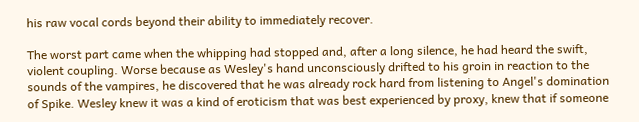his raw vocal cords beyond their ability to immediately recover.

The worst part came when the whipping had stopped and, after a long silence, he had heard the swift, violent coupling. Worse because as Wesley's hand unconsciously drifted to his groin in reaction to the sounds of the vampires, he discovered that he was already rock hard from listening to Angel's domination of Spike. Wesley knew it was a kind of eroticism that was best experienced by proxy, knew that if someone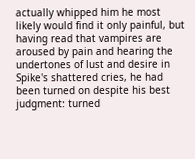actually whipped him he most likely would find it only painful, but having read that vampires are aroused by pain and hearing the undertones of lust and desire in Spike's shattered cries, he had been turned on despite his best judgment: turned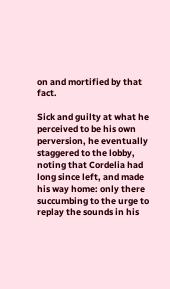on and mortified by that fact.

Sick and guilty at what he perceived to be his own perversion, he eventually staggered to the lobby, noting that Cordelia had long since left, and made his way home: only there succumbing to the urge to replay the sounds in his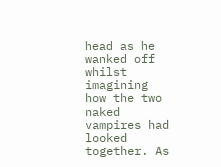head as he wanked off whilst imagining how the two naked vampires had looked together. As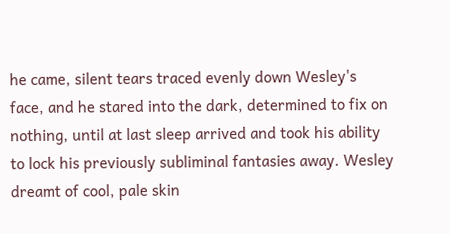he came, silent tears traced evenly down Wesley's face, and he stared into the dark, determined to fix on nothing, until at last sleep arrived and took his ability to lock his previously subliminal fantasies away. Wesley dreamt of cool, pale skin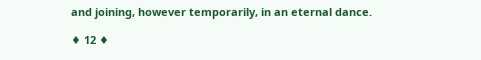and joining, however temporarily, in an eternal dance.

♦ 12 ♦